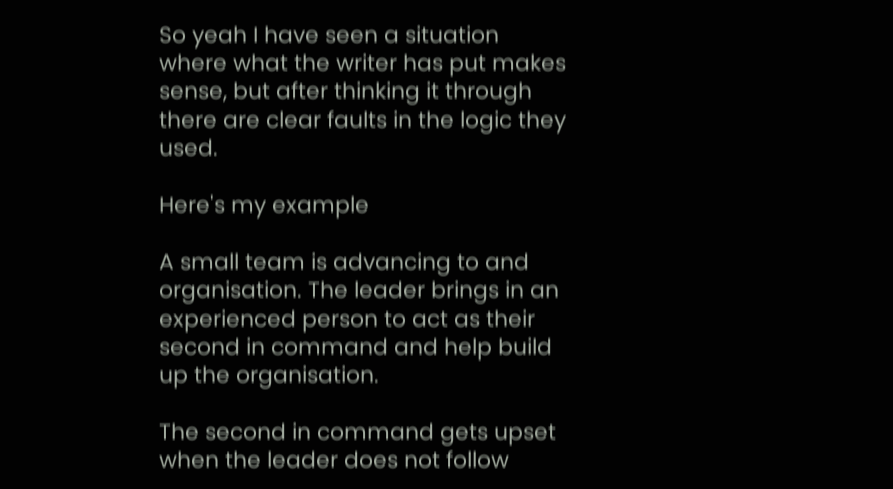So yeah I have seen a situation where what the writer has put makes sense, but after thinking it through there are clear faults in the logic they used.

Here's my example

A small team is advancing to and organisation. The leader brings in an experienced person to act as their second in command and help build up the organisation.

The second in command gets upset when the leader does not follow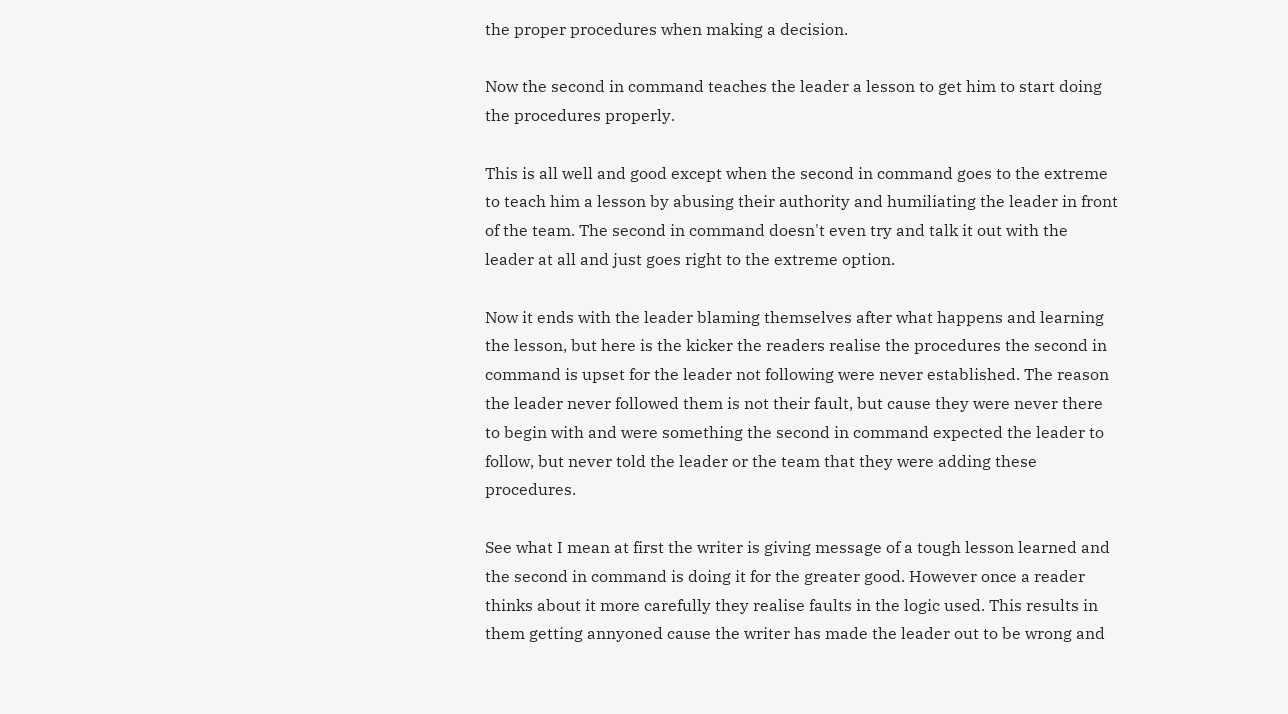the proper procedures when making a decision.

Now the second in command teaches the leader a lesson to get him to start doing the procedures properly.

This is all well and good except when the second in command goes to the extreme to teach him a lesson by abusing their authority and humiliating the leader in front of the team. The second in command doesn't even try and talk it out with the leader at all and just goes right to the extreme option.

Now it ends with the leader blaming themselves after what happens and learning the lesson, but here is the kicker the readers realise the procedures the second in command is upset for the leader not following were never established. The reason the leader never followed them is not their fault, but cause they were never there to begin with and were something the second in command expected the leader to follow, but never told the leader or the team that they were adding these procedures.

See what I mean at first the writer is giving message of a tough lesson learned and the second in command is doing it for the greater good. However once a reader thinks about it more carefully they realise faults in the logic used. This results in them getting annyoned cause the writer has made the leader out to be wrong and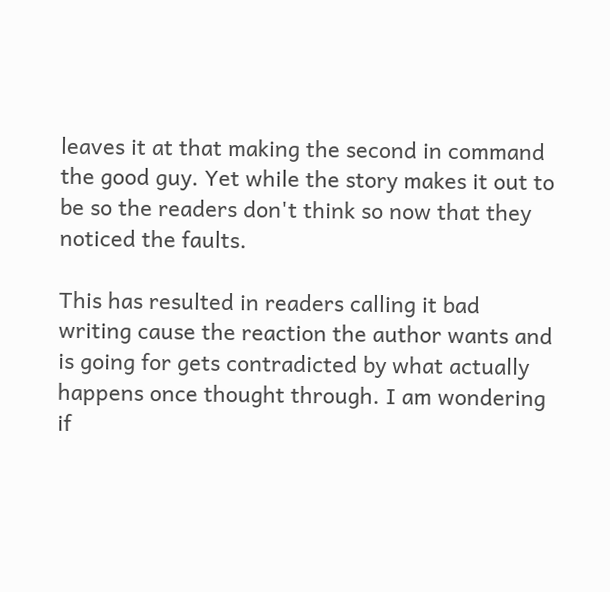leaves it at that making the second in command the good guy. Yet while the story makes it out to be so the readers don't think so now that they noticed the faults.

This has resulted in readers calling it bad writing cause the reaction the author wants and is going for gets contradicted by what actually happens once thought through. I am wondering if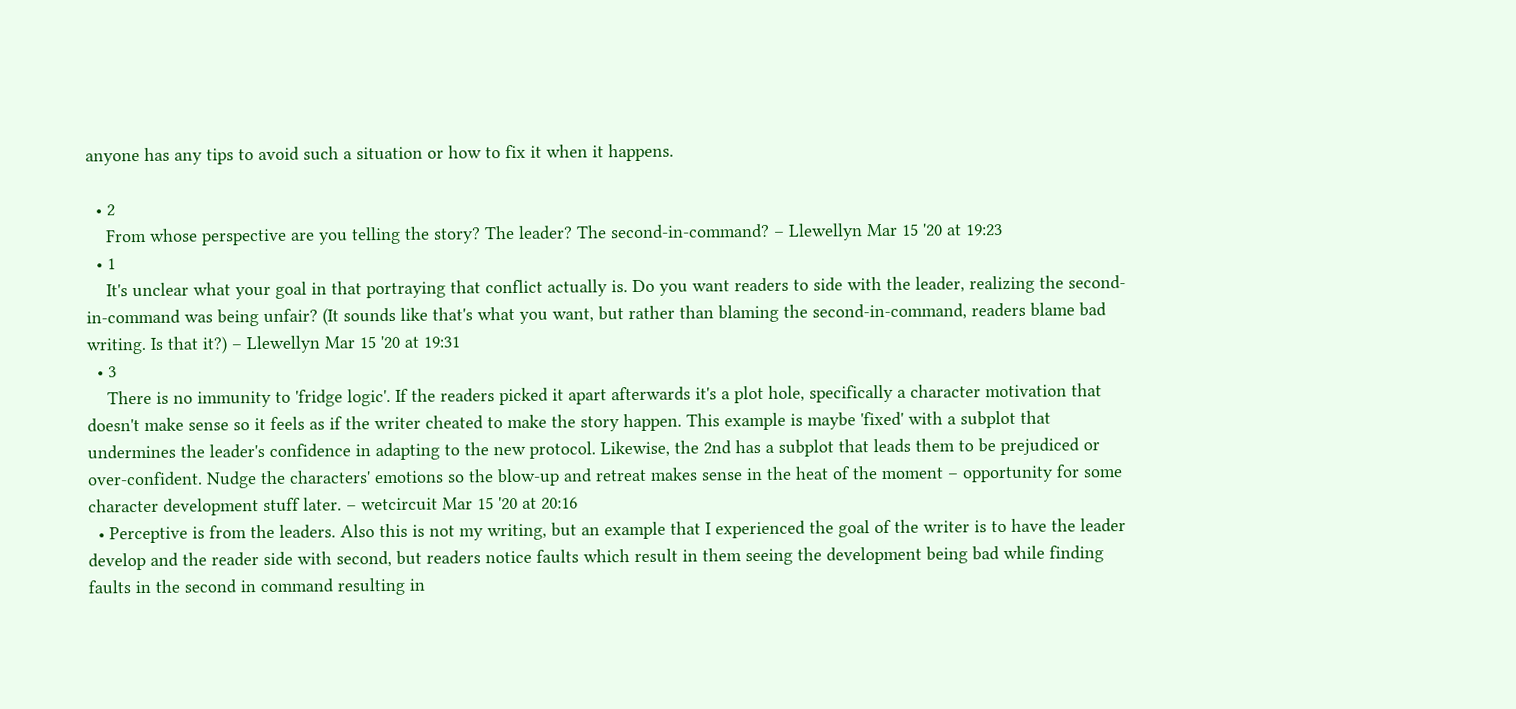anyone has any tips to avoid such a situation or how to fix it when it happens.

  • 2
    From whose perspective are you telling the story? The leader? The second-in-command? – Llewellyn Mar 15 '20 at 19:23
  • 1
    It's unclear what your goal in that portraying that conflict actually is. Do you want readers to side with the leader, realizing the second-in-command was being unfair? (It sounds like that's what you want, but rather than blaming the second-in-command, readers blame bad writing. Is that it?) – Llewellyn Mar 15 '20 at 19:31
  • 3
    There is no immunity to 'fridge logic'. If the readers picked it apart afterwards it's a plot hole, specifically a character motivation that doesn't make sense so it feels as if the writer cheated to make the story happen. This example is maybe 'fixed' with a subplot that undermines the leader's confidence in adapting to the new protocol. Likewise, the 2nd has a subplot that leads them to be prejudiced or over-confident. Nudge the characters' emotions so the blow-up and retreat makes sense in the heat of the moment – opportunity for some character development stuff later. – wetcircuit Mar 15 '20 at 20:16
  • Perceptive is from the leaders. Also this is not my writing, but an example that I experienced the goal of the writer is to have the leader develop and the reader side with second, but readers notice faults which result in them seeing the development being bad while finding faults in the second in command resulting in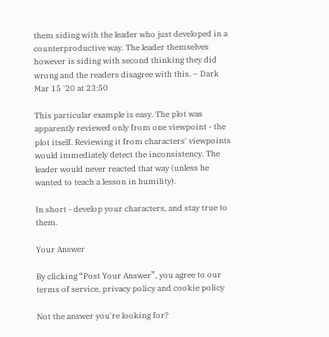them siding with the leader who just developed in a counterproductive way. The leader themselves however is siding with second thinking they did wrong and the readers disagree with this. – Dark Mar 15 '20 at 23:50

This particular example is easy. The plot was apparently reviewed only from one viewpoint - the plot itself. Reviewing it from characters' viewpoints would immediately detect the inconsistency. The leader would never reacted that way (unless he wanted to teach a lesson in humility).

In short - develop your characters, and stay true to them.

Your Answer

By clicking “Post Your Answer”, you agree to our terms of service, privacy policy and cookie policy

Not the answer you're looking for?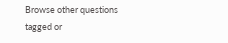Browse other questions tagged or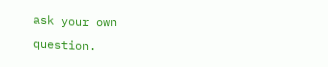ask your own question.